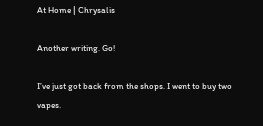At Home | Chrysalis

Another writing. Go!

I’ve just got back from the shops. I went to buy two vapes.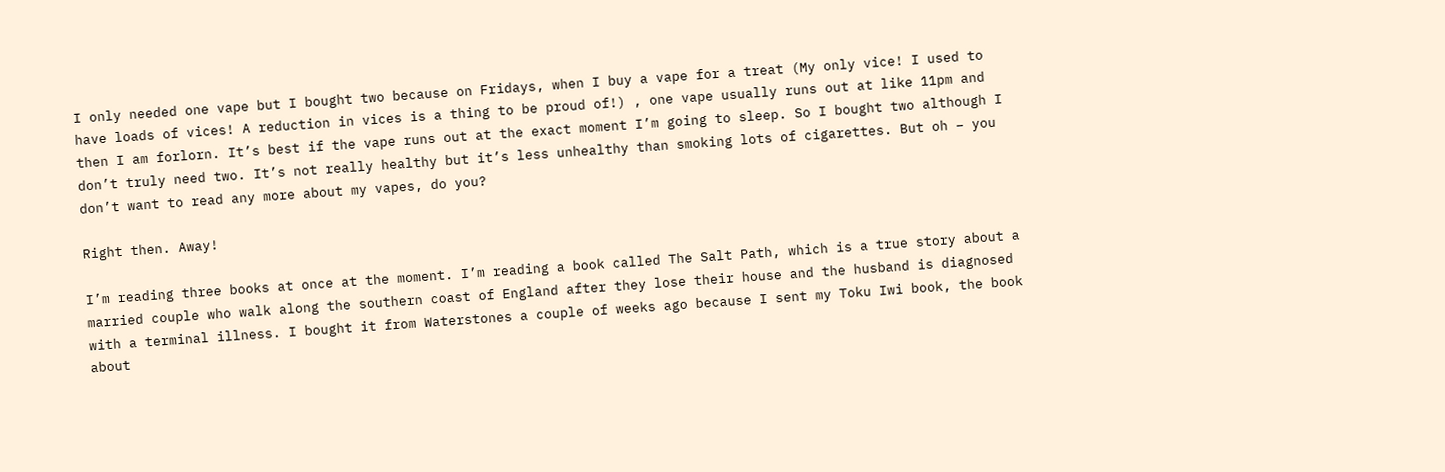I only needed one vape but I bought two because on Fridays, when I buy a vape for a treat (My only vice! I used to have loads of vices! A reduction in vices is a thing to be proud of!) , one vape usually runs out at like 11pm and then I am forlorn. It’s best if the vape runs out at the exact moment I’m going to sleep. So I bought two although I don’t truly need two. It’s not really healthy but it’s less unhealthy than smoking lots of cigarettes. But oh – you don’t want to read any more about my vapes, do you?

Right then. Away!

I’m reading three books at once at the moment. I’m reading a book called The Salt Path, which is a true story about a married couple who walk along the southern coast of England after they lose their house and the husband is diagnosed with a terminal illness. I bought it from Waterstones a couple of weeks ago because I sent my Toku Iwi book, the book about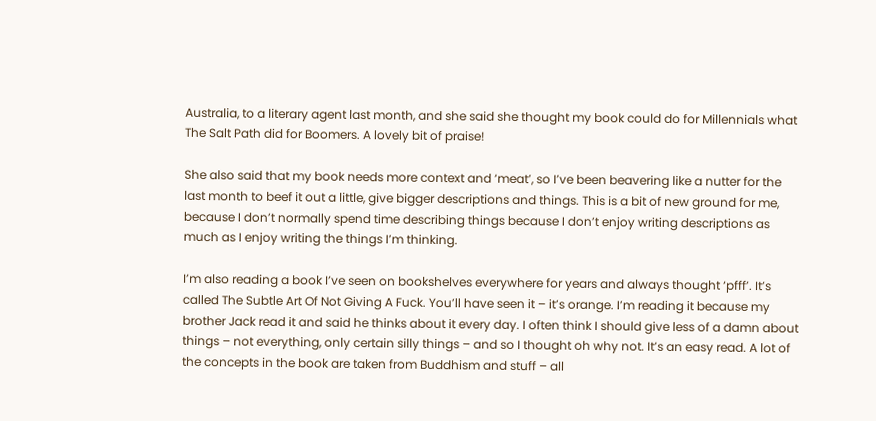Australia, to a literary agent last month, and she said she thought my book could do for Millennials what The Salt Path did for Boomers. A lovely bit of praise!

She also said that my book needs more context and ‘meat’, so I’ve been beavering like a nutter for the last month to beef it out a little, give bigger descriptions and things. This is a bit of new ground for me, because I don’t normally spend time describing things because I don’t enjoy writing descriptions as much as I enjoy writing the things I’m thinking.

I’m also reading a book I’ve seen on bookshelves everywhere for years and always thought ‘pfff’. It’s called The Subtle Art Of Not Giving A Fuck. You’ll have seen it – it’s orange. I’m reading it because my brother Jack read it and said he thinks about it every day. I often think I should give less of a damn about things – not everything, only certain silly things – and so I thought oh why not. It’s an easy read. A lot of the concepts in the book are taken from Buddhism and stuff – all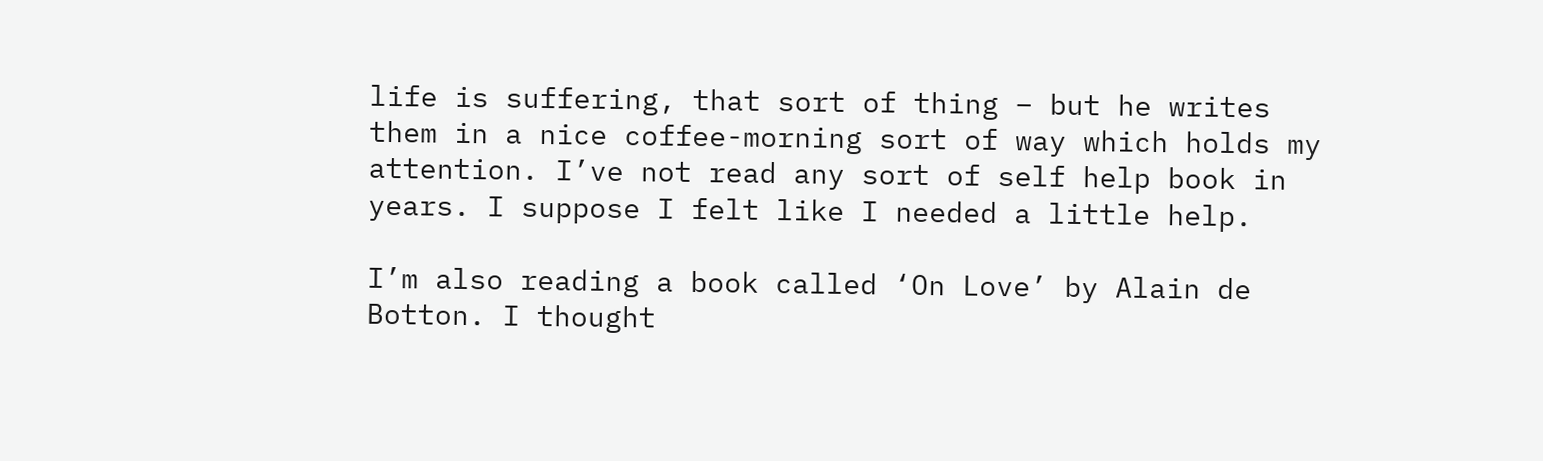life is suffering, that sort of thing – but he writes them in a nice coffee-morning sort of way which holds my attention. I’ve not read any sort of self help book in years. I suppose I felt like I needed a little help.

I’m also reading a book called ‘On Love’ by Alain de Botton. I thought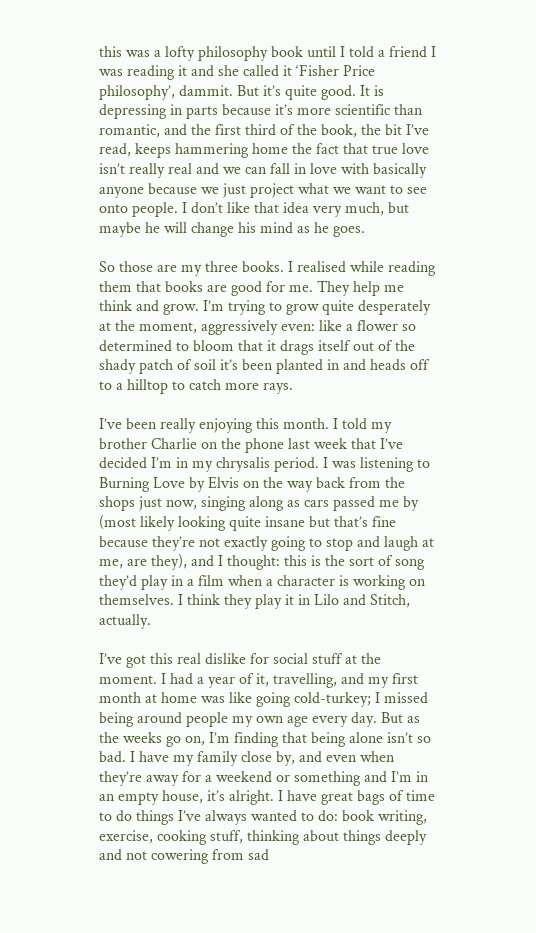this was a lofty philosophy book until I told a friend I was reading it and she called it ‘Fisher Price philosophy’, dammit. But it’s quite good. It is depressing in parts because it’s more scientific than romantic, and the first third of the book, the bit I’ve read, keeps hammering home the fact that true love isn’t really real and we can fall in love with basically anyone because we just project what we want to see onto people. I don’t like that idea very much, but maybe he will change his mind as he goes.

So those are my three books. I realised while reading them that books are good for me. They help me think and grow. I’m trying to grow quite desperately at the moment, aggressively even: like a flower so determined to bloom that it drags itself out of the shady patch of soil it’s been planted in and heads off to a hilltop to catch more rays.

I’ve been really enjoying this month. I told my brother Charlie on the phone last week that I’ve decided I’m in my chrysalis period. I was listening to Burning Love by Elvis on the way back from the shops just now, singing along as cars passed me by (most likely looking quite insane but that’s fine because they’re not exactly going to stop and laugh at me, are they), and I thought: this is the sort of song they’d play in a film when a character is working on themselves. I think they play it in Lilo and Stitch, actually.

I’ve got this real dislike for social stuff at the moment. I had a year of it, travelling, and my first month at home was like going cold-turkey; I missed being around people my own age every day. But as the weeks go on, I’m finding that being alone isn’t so bad. I have my family close by, and even when they’re away for a weekend or something and I’m in an empty house, it’s alright. I have great bags of time to do things I’ve always wanted to do: book writing, exercise, cooking stuff, thinking about things deeply and not cowering from sad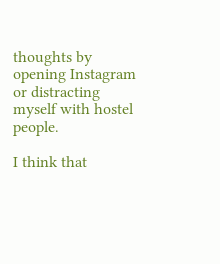thoughts by opening Instagram or distracting myself with hostel people.

I think that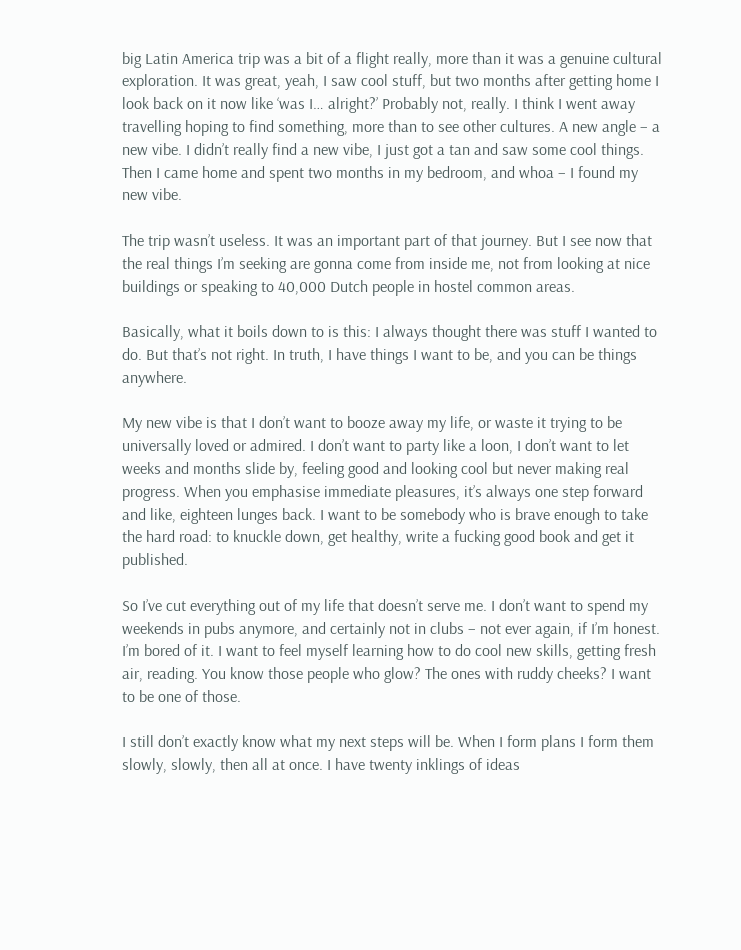big Latin America trip was a bit of a flight really, more than it was a genuine cultural exploration. It was great, yeah, I saw cool stuff, but two months after getting home I look back on it now like ‘was I… alright?’ Probably not, really. I think I went away travelling hoping to find something, more than to see other cultures. A new angle – a new vibe. I didn’t really find a new vibe, I just got a tan and saw some cool things. Then I came home and spent two months in my bedroom, and whoa – I found my new vibe.

The trip wasn’t useless. It was an important part of that journey. But I see now that the real things I’m seeking are gonna come from inside me, not from looking at nice buildings or speaking to 40,000 Dutch people in hostel common areas.

Basically, what it boils down to is this: I always thought there was stuff I wanted to do. But that’s not right. In truth, I have things I want to be, and you can be things anywhere.

My new vibe is that I don’t want to booze away my life, or waste it trying to be universally loved or admired. I don’t want to party like a loon, I don’t want to let weeks and months slide by, feeling good and looking cool but never making real progress. When you emphasise immediate pleasures, it’s always one step forward and like, eighteen lunges back. I want to be somebody who is brave enough to take the hard road: to knuckle down, get healthy, write a fucking good book and get it published.

So I’ve cut everything out of my life that doesn’t serve me. I don’t want to spend my weekends in pubs anymore, and certainly not in clubs – not ever again, if I’m honest. I’m bored of it. I want to feel myself learning how to do cool new skills, getting fresh air, reading. You know those people who glow? The ones with ruddy cheeks? I want to be one of those.

I still don’t exactly know what my next steps will be. When I form plans I form them slowly, slowly, then all at once. I have twenty inklings of ideas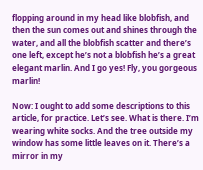flopping around in my head like blobfish, and then the sun comes out and shines through the water, and all the blobfish scatter and there’s one left, except he’s not a blobfish he’s a great elegant marlin. And I go yes! Fly, you gorgeous marlin!

Now: I ought to add some descriptions to this article, for practice. Let’s see. What is there. I’m wearing white socks. And the tree outside my window has some little leaves on it. There’s a mirror in my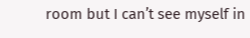room but I can’t see myself in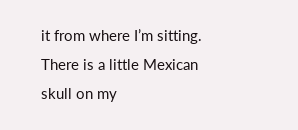it from where I’m sitting. There is a little Mexican skull on my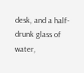desk, and a half-drunk glass of water,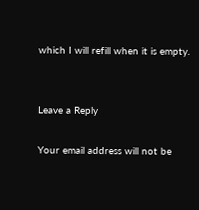which I will refill when it is empty.


Leave a Reply

Your email address will not be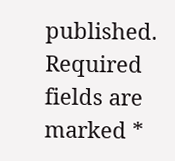published. Required fields are marked *